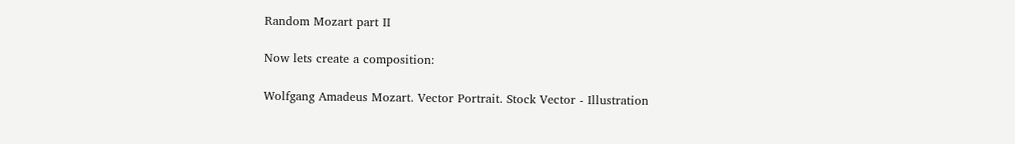Random Mozart part II

Now lets create a composition:

Wolfgang Amadeus Mozart. Vector Portrait. Stock Vector - Illustration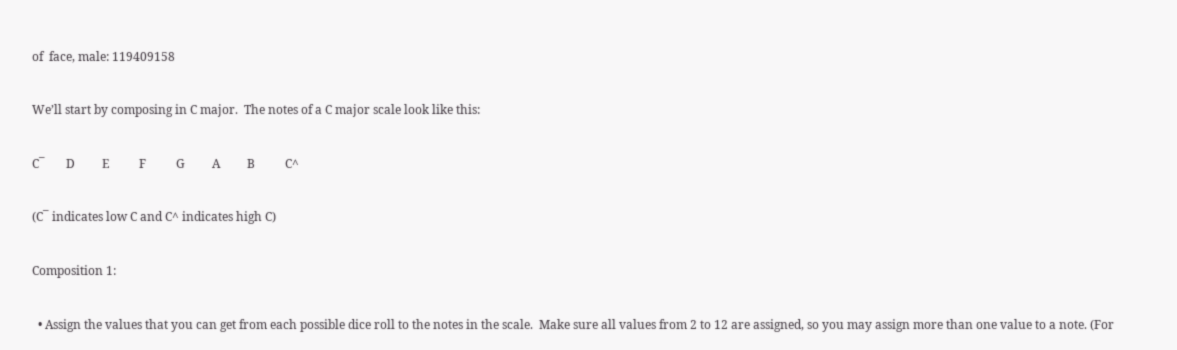of  face, male: 119409158

We’ll start by composing in C major.  The notes of a C major scale look like this:

C¯       D         E          F          G         A         B          C^

(C¯ indicates low C and C^ indicates high C)

Composition 1:

  • Assign the values that you can get from each possible dice roll to the notes in the scale.  Make sure all values from 2 to 12 are assigned, so you may assign more than one value to a note. (For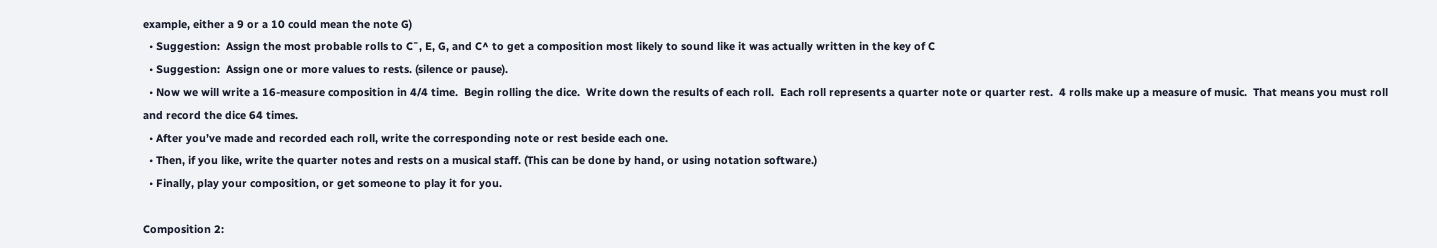example, either a 9 or a 10 could mean the note G)
  • Suggestion:  Assign the most probable rolls to C¯, E, G, and C^ to get a composition most likely to sound like it was actually written in the key of C
  • Suggestion:  Assign one or more values to rests. (silence or pause).
  • Now we will write a 16-measure composition in 4/4 time.  Begin rolling the dice.  Write down the results of each roll.  Each roll represents a quarter note or quarter rest.  4 rolls make up a measure of music.  That means you must roll and record the dice 64 times.
  • After you’ve made and recorded each roll, write the corresponding note or rest beside each one.
  • Then, if you like, write the quarter notes and rests on a musical staff. (This can be done by hand, or using notation software.)
  • Finally, play your composition, or get someone to play it for you.

Composition 2: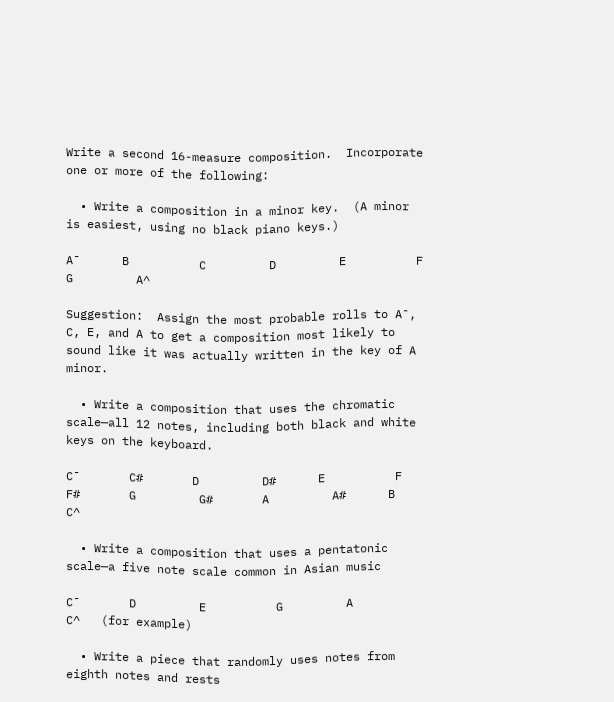Write a second 16-measure composition.  Incorporate one or more of the following:

  • Write a composition in a minor key.  (A minor is easiest, using no black piano keys.)

A¯      B          C         D         E          F          G         A^

Suggestion:  Assign the most probable rolls to A¯, C, E, and A to get a composition most likely to sound like it was actually written in the key of A minor.

  • Write a composition that uses the chromatic scale—all 12 notes, including both black and white keys on the keyboard.

C¯       C#       D         D#      E          F          F#       G         G#       A         A#      B          C^

  • Write a composition that uses a pentatonic scale—a five note scale common in Asian music

C¯       D         E          G         A         C^   (for example)

  • Write a piece that randomly uses notes from eighth notes and rests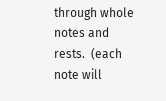through whole notes and rests.  (each note will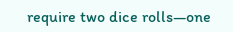require two dice rolls—one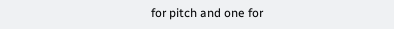for pitch and one for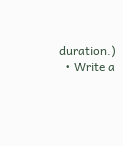duration.)
  • Write a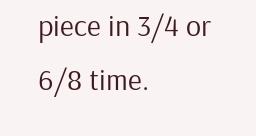piece in 3/4 or 6/8 time.